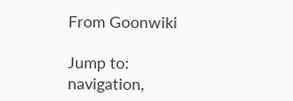From Goonwiki

Jump to: navigation,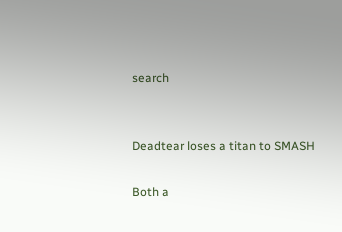search


Deadtear loses a titan to SMASH

Both a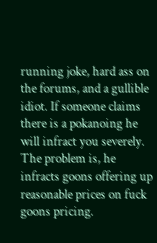running joke, hard ass on the forums, and a gullible idiot. If someone claims there is a pokanoing he will infract you severely. The problem is, he infracts goons offering up reasonable prices on fuck goons pricing.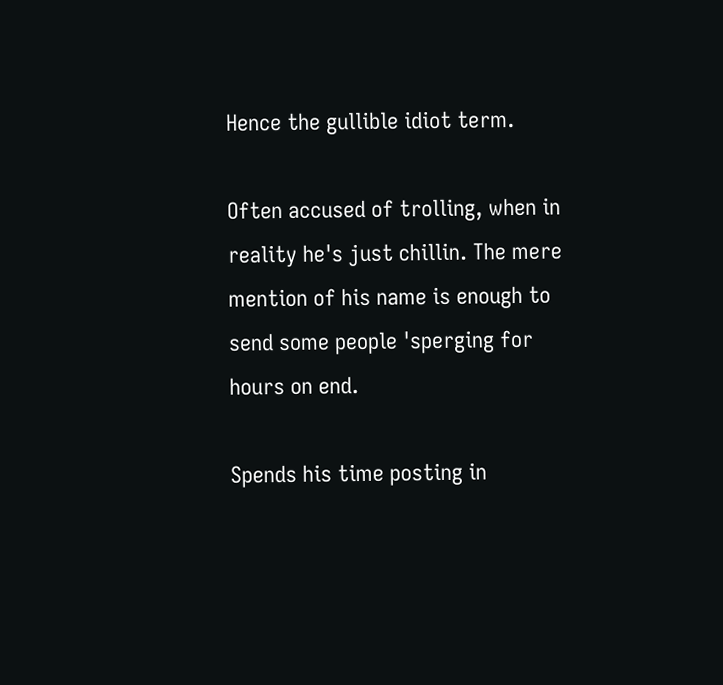Hence the gullible idiot term.

Often accused of trolling, when in reality he's just chillin. The mere mention of his name is enough to send some people 'sperging for hours on end.

Spends his time posting in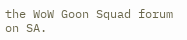the WoW Goon Squad forum on SA.